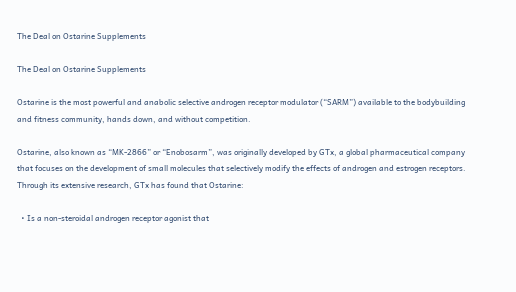The Deal on Ostarine Supplements

The Deal on Ostarine Supplements

Ostarine is the most powerful and anabolic selective androgen receptor modulator (“SARM”) available to the bodybuilding and fitness community, hands down, and without competition.

Ostarine, also known as “MK-2866” or “Enobosarm”, was originally developed by GTx, a global pharmaceutical company that focuses on the development of small molecules that selectively modify the effects of androgen and estrogen receptors. Through its extensive research, GTx has found that Ostarine:

  • Is a non-steroidal androgen receptor agonist that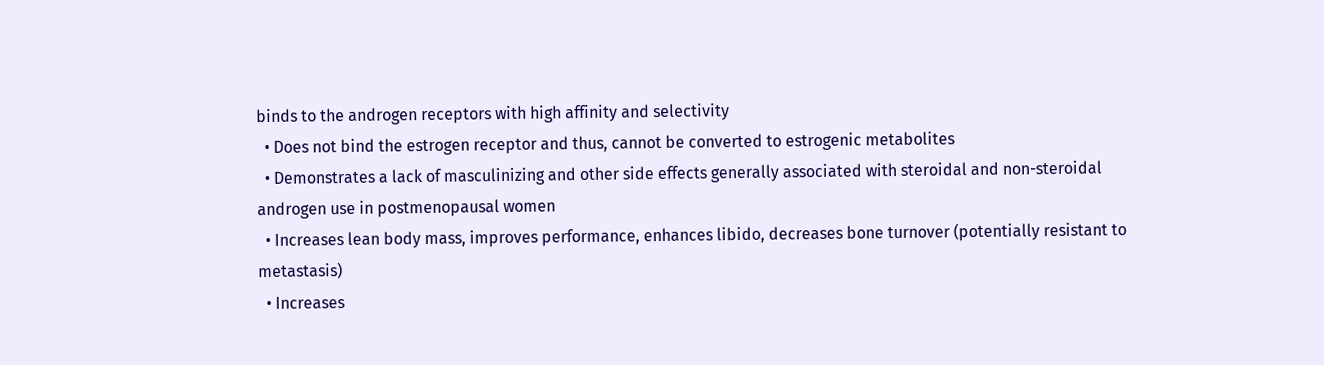binds to the androgen receptors with high affinity and selectivity
  • Does not bind the estrogen receptor and thus, cannot be converted to estrogenic metabolites
  • Demonstrates a lack of masculinizing and other side effects generally associated with steroidal and non-steroidal androgen use in postmenopausal women
  • Increases lean body mass, improves performance, enhances libido, decreases bone turnover (potentially resistant to metastasis)
  • Increases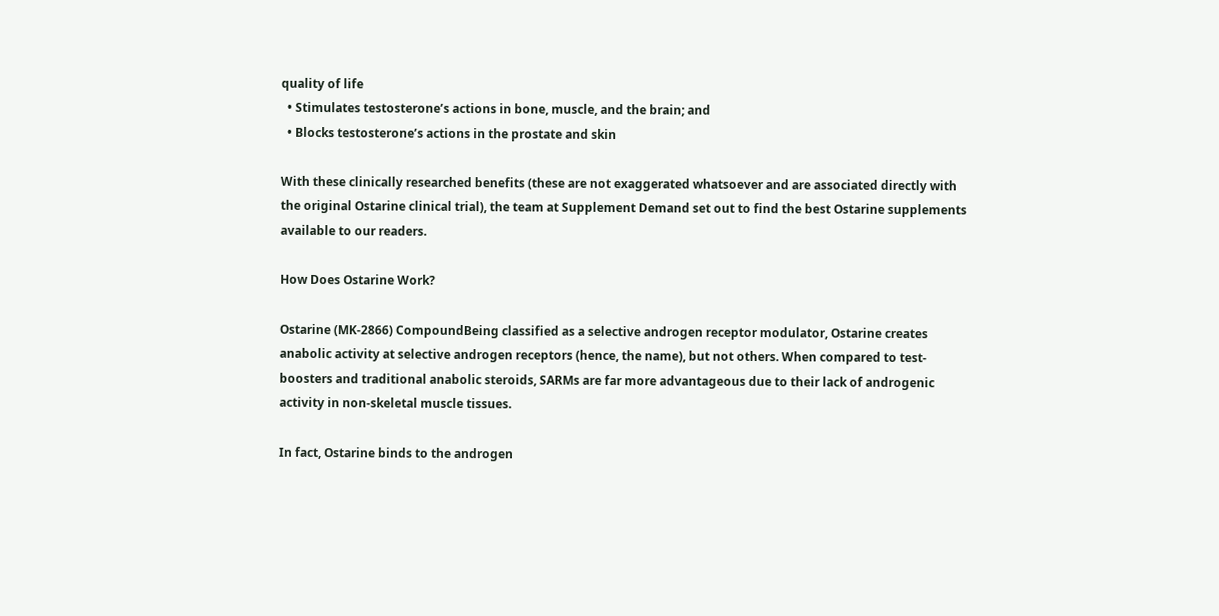quality of life
  • Stimulates testosterone’s actions in bone, muscle, and the brain; and
  • Blocks testosterone’s actions in the prostate and skin

With these clinically researched benefits (these are not exaggerated whatsoever and are associated directly with the original Ostarine clinical trial), the team at Supplement Demand set out to find the best Ostarine supplements available to our readers.

How Does Ostarine Work?

Ostarine (MK-2866) CompoundBeing classified as a selective androgen receptor modulator, Ostarine creates anabolic activity at selective androgen receptors (hence, the name), but not others. When compared to test-boosters and traditional anabolic steroids, SARMs are far more advantageous due to their lack of androgenic activity in non-skeletal muscle tissues.

In fact, Ostarine binds to the androgen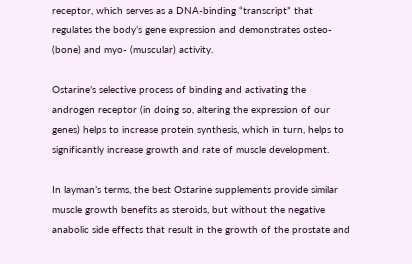receptor, which serves as a DNA-binding “transcript” that regulates the body’s gene expression and demonstrates osteo- (bone) and myo- (muscular) activity.

Ostarine’s selective process of binding and activating the androgen receptor (in doing so, altering the expression of our genes) helps to increase protein synthesis, which in turn, helps to significantly increase growth and rate of muscle development.

In layman’s terms, the best Ostarine supplements provide similar muscle growth benefits as steroids, but without the negative anabolic side effects that result in the growth of the prostate and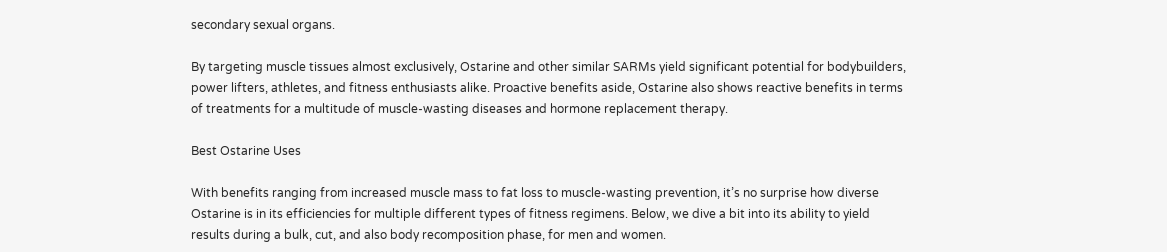secondary sexual organs.

By targeting muscle tissues almost exclusively, Ostarine and other similar SARMs yield significant potential for bodybuilders, power lifters, athletes, and fitness enthusiasts alike. Proactive benefits aside, Ostarine also shows reactive benefits in terms of treatments for a multitude of muscle-wasting diseases and hormone replacement therapy.

Best Ostarine Uses

With benefits ranging from increased muscle mass to fat loss to muscle-wasting prevention, it’s no surprise how diverse Ostarine is in its efficiencies for multiple different types of fitness regimens. Below, we dive a bit into its ability to yield results during a bulk, cut, and also body recomposition phase, for men and women.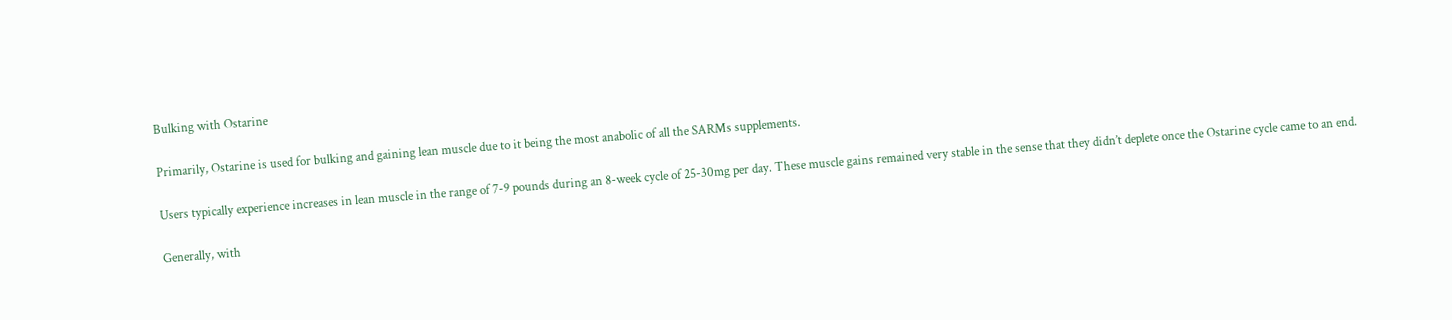Bulking with Ostarine

Primarily, Ostarine is used for bulking and gaining lean muscle due to it being the most anabolic of all the SARMs supplements.

Users typically experience increases in lean muscle in the range of 7-9 pounds during an 8-week cycle of 25-30mg per day. These muscle gains remained very stable in the sense that they didn’t deplete once the Ostarine cycle came to an end.

Generally, with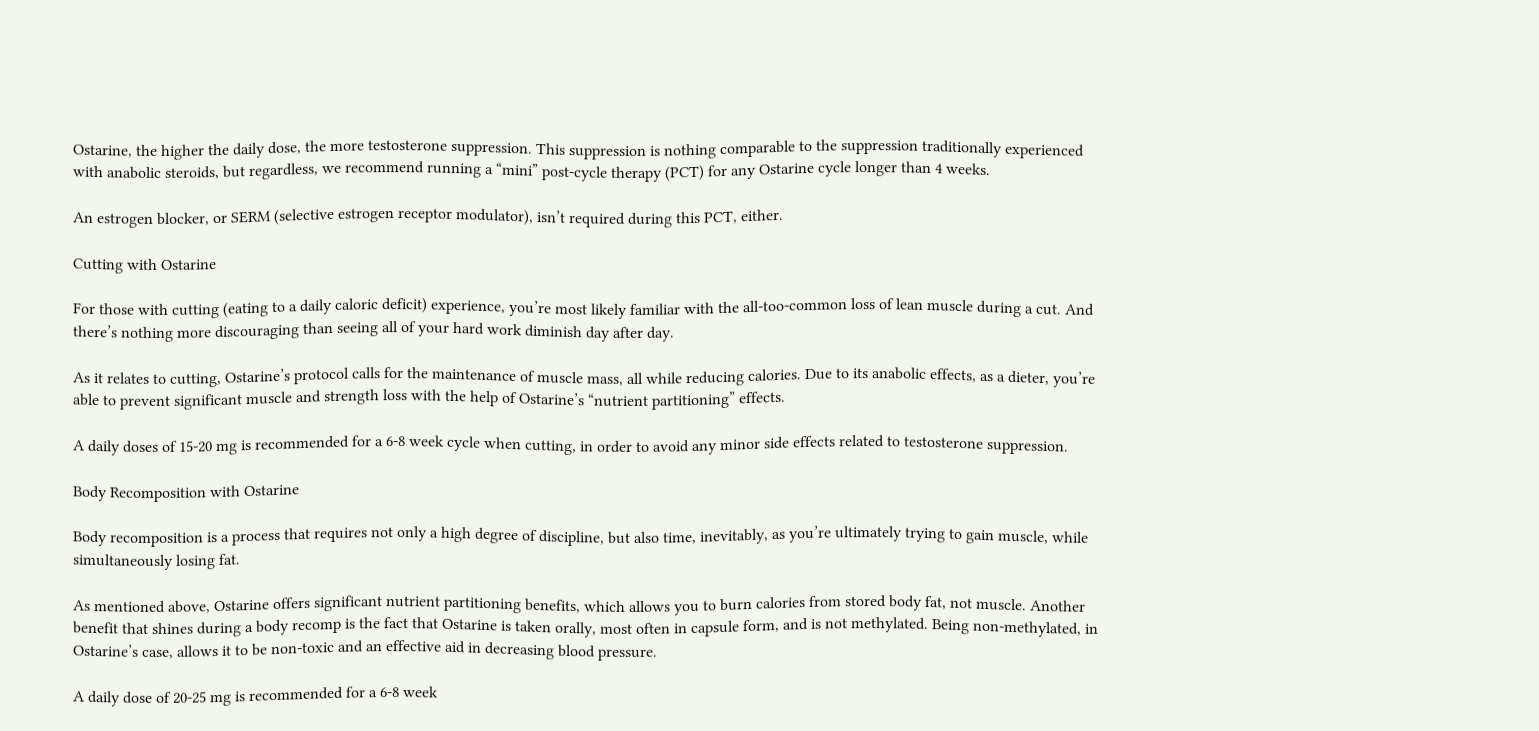Ostarine, the higher the daily dose, the more testosterone suppression. This suppression is nothing comparable to the suppression traditionally experienced with anabolic steroids, but regardless, we recommend running a “mini” post-cycle therapy (PCT) for any Ostarine cycle longer than 4 weeks.

An estrogen blocker, or SERM (selective estrogen receptor modulator), isn’t required during this PCT, either.

Cutting with Ostarine

For those with cutting (eating to a daily caloric deficit) experience, you’re most likely familiar with the all-too-common loss of lean muscle during a cut. And there’s nothing more discouraging than seeing all of your hard work diminish day after day.

As it relates to cutting, Ostarine’s protocol calls for the maintenance of muscle mass, all while reducing calories. Due to its anabolic effects, as a dieter, you’re able to prevent significant muscle and strength loss with the help of Ostarine’s “nutrient partitioning” effects.

A daily doses of 15-20 mg is recommended for a 6-8 week cycle when cutting, in order to avoid any minor side effects related to testosterone suppression.

Body Recomposition with Ostarine

Body recomposition is a process that requires not only a high degree of discipline, but also time, inevitably, as you’re ultimately trying to gain muscle, while simultaneously losing fat.

As mentioned above, Ostarine offers significant nutrient partitioning benefits, which allows you to burn calories from stored body fat, not muscle. Another benefit that shines during a body recomp is the fact that Ostarine is taken orally, most often in capsule form, and is not methylated. Being non-methylated, in Ostarine’s case, allows it to be non-toxic and an effective aid in decreasing blood pressure.

A daily dose of 20-25 mg is recommended for a 6-8 week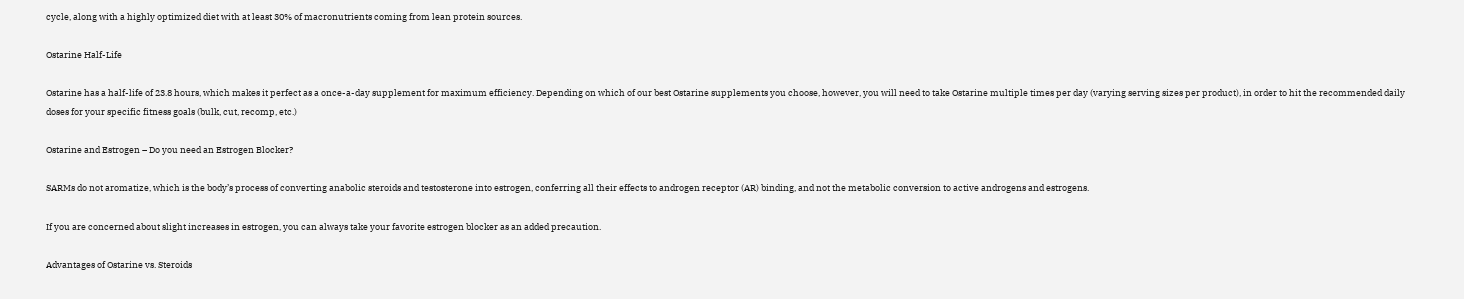cycle, along with a highly optimized diet with at least 30% of macronutrients coming from lean protein sources.

Ostarine Half-Life

Ostarine has a half-life of 23.8 hours, which makes it perfect as a once-a-day supplement for maximum efficiency. Depending on which of our best Ostarine supplements you choose, however, you will need to take Ostarine multiple times per day (varying serving sizes per product), in order to hit the recommended daily doses for your specific fitness goals (bulk, cut, recomp, etc.)

Ostarine and Estrogen – Do you need an Estrogen Blocker?

SARMs do not aromatize, which is the body’s process of converting anabolic steroids and testosterone into estrogen, conferring all their effects to androgen receptor (AR) binding, and not the metabolic conversion to active androgens and estrogens.

If you are concerned about slight increases in estrogen, you can always take your favorite estrogen blocker as an added precaution.

Advantages of Ostarine vs. Steroids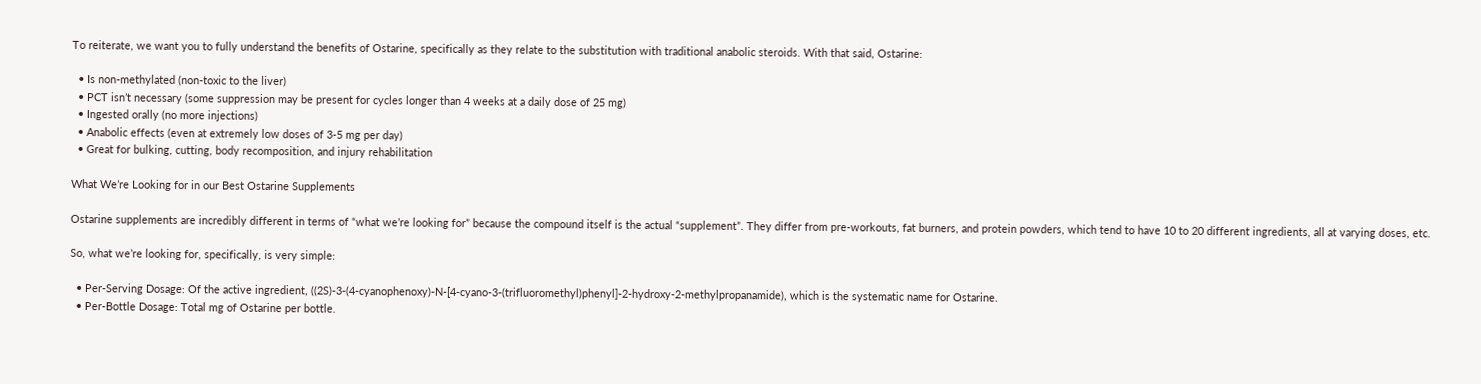To reiterate, we want you to fully understand the benefits of Ostarine, specifically as they relate to the substitution with traditional anabolic steroids. With that said, Ostarine:

  • Is non-methylated (non-toxic to the liver)
  • PCT isn’t necessary (some suppression may be present for cycles longer than 4 weeks at a daily dose of 25 mg)
  • Ingested orally (no more injections)
  • Anabolic effects (even at extremely low doses of 3-5 mg per day)
  • Great for bulking, cutting, body recomposition, and injury rehabilitation

What We’re Looking for in our Best Ostarine Supplements

Ostarine supplements are incredibly different in terms of “what we’re looking for” because the compound itself is the actual “supplement”. They differ from pre-workouts, fat burners, and protein powders, which tend to have 10 to 20 different ingredients, all at varying doses, etc.

So, what we’re looking for, specifically, is very simple:

  • Per-Serving Dosage: Of the active ingredient, ((2S)-3-(4-cyanophenoxy)-N-[4-cyano-3-(trifluoromethyl)phenyl]-2-hydroxy-2-methylpropanamide), which is the systematic name for Ostarine.
  • Per-Bottle Dosage: Total mg of Ostarine per bottle.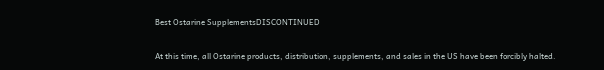Best Ostarine SupplementsDISCONTINUED

At this time, all Ostarine products, distribution, supplements, and sales in the US have been forcibly halted.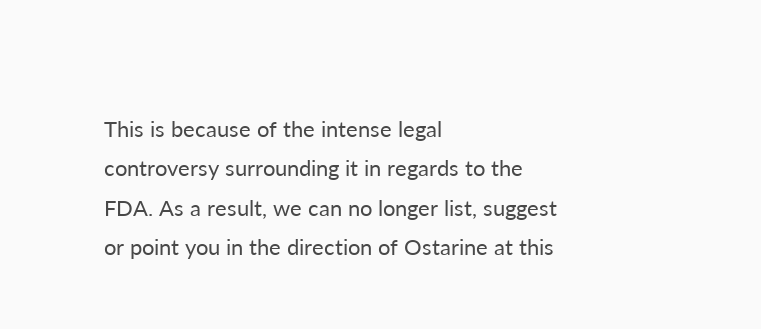This is because of the intense legal controversy surrounding it in regards to the FDA. As a result, we can no longer list, suggest or point you in the direction of Ostarine at this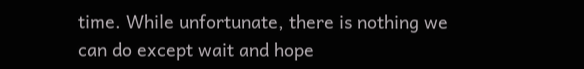time. While unfortunate, there is nothing we can do except wait and hope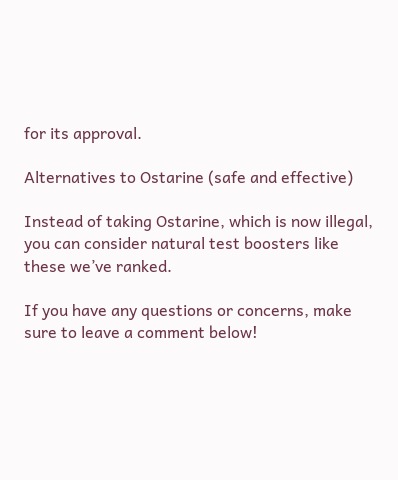for its approval.

Alternatives to Ostarine (safe and effective)

Instead of taking Ostarine, which is now illegal, you can consider natural test boosters like these we’ve ranked.

If you have any questions or concerns, make sure to leave a comment below!